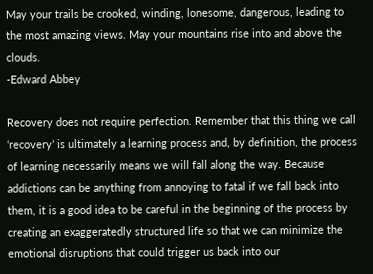May your trails be crooked, winding, lonesome, dangerous, leading to the most amazing views. May your mountains rise into and above the clouds.
-Edward Abbey

Recovery does not require perfection. Remember that this thing we call ‘recovery’ is ultimately a learning process and, by definition, the process of learning necessarily means we will fall along the way. Because addictions can be anything from annoying to fatal if we fall back into them, it is a good idea to be careful in the beginning of the process by creating an exaggeratedly structured life so that we can minimize the emotional disruptions that could trigger us back into our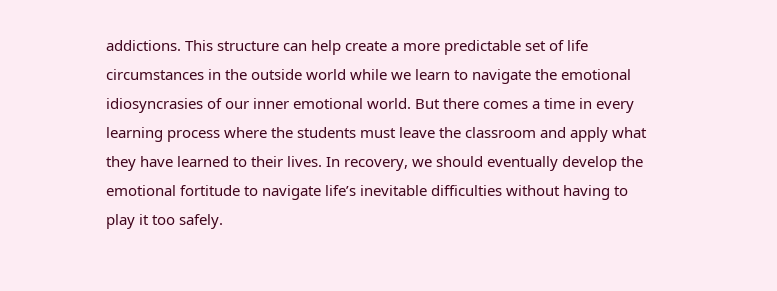addictions. This structure can help create a more predictable set of life circumstances in the outside world while we learn to navigate the emotional idiosyncrasies of our inner emotional world. But there comes a time in every learning process where the students must leave the classroom and apply what they have learned to their lives. In recovery, we should eventually develop the emotional fortitude to navigate life’s inevitable difficulties without having to play it too safely.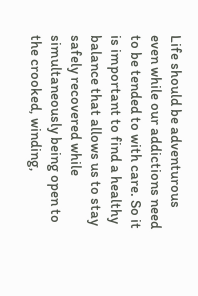Life should be adventurous even while our addictions need to be tended to with care. So it is important to find a healthy balance that allows us to stay safely recovered while simultaneously being open to the crooked, winding,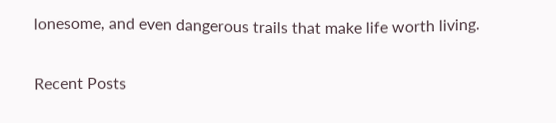lonesome, and even dangerous trails that make life worth living.

Recent Posts